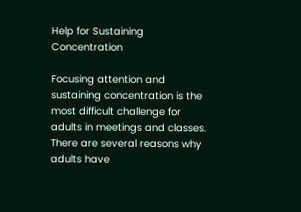Help for Sustaining Concentration

Focusing attention and sustaining concentration is the most difficult challenge for adults in meetings and classes. There are several reasons why adults have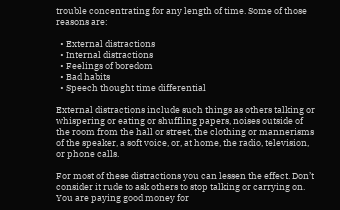trouble concentrating for any length of time. Some of those reasons are:

  • External distractions
  • Internal distractions
  • Feelings of boredom
  • Bad habits
  • Speech thought time differential

External distractions include such things as others talking or whispering or eating or shuffling papers, noises outside of the room from the hall or street, the clothing or mannerisms of the speaker, a soft voice, or, at home, the radio, television, or phone calls.

For most of these distractions you can lessen the effect. Don’t consider it rude to ask others to stop talking or carrying on. You are paying good money for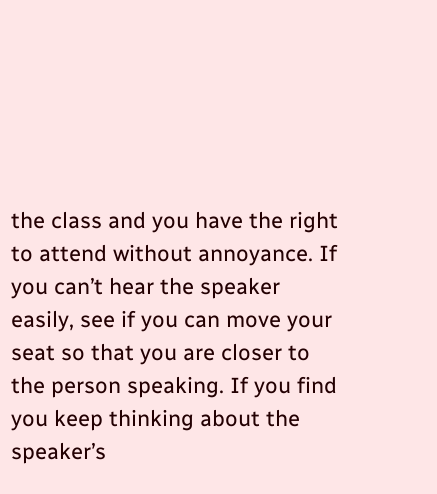the class and you have the right to attend without annoyance. If you can’t hear the speaker easily, see if you can move your seat so that you are closer to the person speaking. If you find you keep thinking about the speaker’s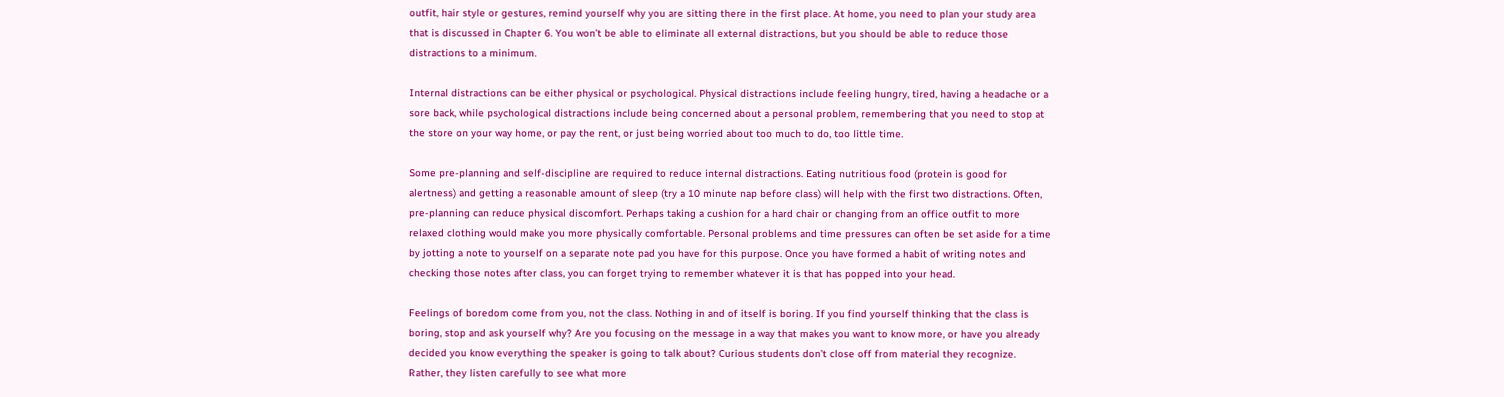outfit, hair style or gestures, remind yourself why you are sitting there in the first place. At home, you need to plan your study area that is discussed in Chapter 6. You won’t be able to eliminate all external distractions, but you should be able to reduce those distractions to a minimum.

Internal distractions can be either physical or psychological. Physical distractions include feeling hungry, tired, having a headache or a sore back, while psychological distractions include being concerned about a personal problem, remembering that you need to stop at the store on your way home, or pay the rent, or just being worried about too much to do, too little time.

Some pre-planning and self-discipline are required to reduce internal distractions. Eating nutritious food (protein is good for alertness) and getting a reasonable amount of sleep (try a 10 minute nap before class) will help with the first two distractions. Often, pre-planning can reduce physical discomfort. Perhaps taking a cushion for a hard chair or changing from an office outfit to more relaxed clothing would make you more physically comfortable. Personal problems and time pressures can often be set aside for a time by jotting a note to yourself on a separate note pad you have for this purpose. Once you have formed a habit of writing notes and checking those notes after class, you can forget trying to remember whatever it is that has popped into your head.

Feelings of boredom come from you, not the class. Nothing in and of itself is boring. If you find yourself thinking that the class is boring, stop and ask yourself why? Are you focusing on the message in a way that makes you want to know more, or have you already decided you know everything the speaker is going to talk about? Curious students don’t close off from material they recognize. Rather, they listen carefully to see what more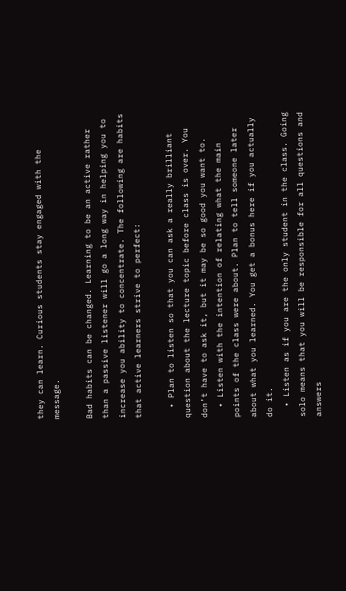they can learn. Curious students stay engaged with the message.

Bad habits can be changed. Learning to be an active rather than a passive listener will go a long way in helping you to increase you ability to concentrate. The following are habits that active learners strive to perfect:

  • Plan to listen so that you can ask a really brilliant question about the lecture topic before class is over. You don’t have to ask it, but it may be so good you want to.
  • Listen with the intention of relating what the main points of the class were about. Plan to tell someone later about what you learned. You get a bonus here if you actually do it.
  • Listen as if you are the only student in the class. Going solo means that you will be responsible for all questions and answers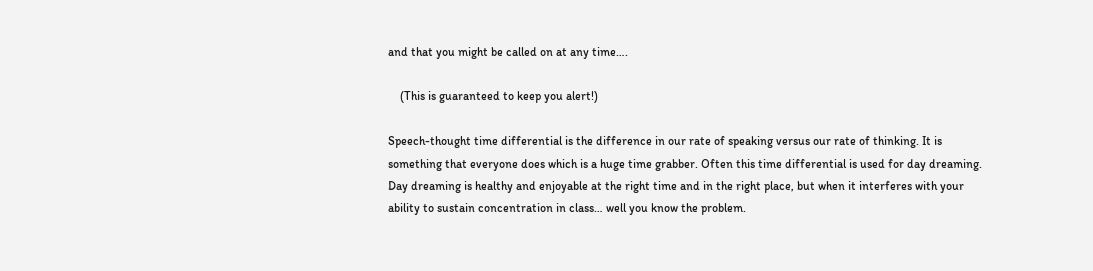and that you might be called on at any time….

    (This is guaranteed to keep you alert!)

Speech-thought time differential is the difference in our rate of speaking versus our rate of thinking. It is something that everyone does which is a huge time grabber. Often this time differential is used for day dreaming. Day dreaming is healthy and enjoyable at the right time and in the right place, but when it interferes with your ability to sustain concentration in class… well you know the problem.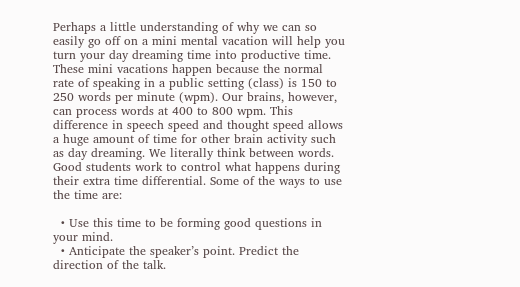Perhaps a little understanding of why we can so easily go off on a mini mental vacation will help you turn your day dreaming time into productive time. These mini vacations happen because the normal rate of speaking in a public setting (class) is 150 to 250 words per minute (wpm). Our brains, however, can process words at 400 to 800 wpm. This difference in speech speed and thought speed allows a huge amount of time for other brain activity such as day dreaming. We literally think between words. Good students work to control what happens during their extra time differential. Some of the ways to use the time are:

  • Use this time to be forming good questions in your mind.
  • Anticipate the speaker’s point. Predict the direction of the talk.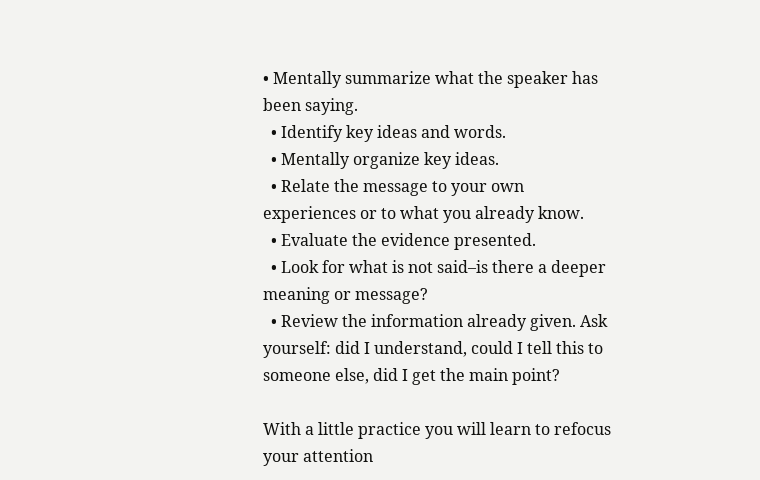• Mentally summarize what the speaker has been saying.
  • Identify key ideas and words.
  • Mentally organize key ideas.
  • Relate the message to your own experiences or to what you already know.
  • Evaluate the evidence presented.
  • Look for what is not said–is there a deeper meaning or message?
  • Review the information already given. Ask yourself: did I understand, could I tell this to someone else, did I get the main point?

With a little practice you will learn to refocus your attention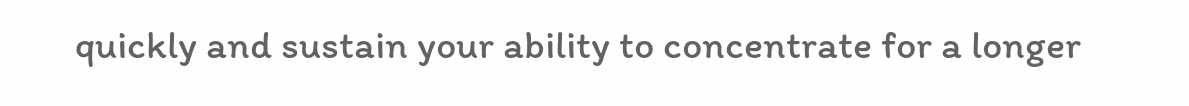quickly and sustain your ability to concentrate for a longer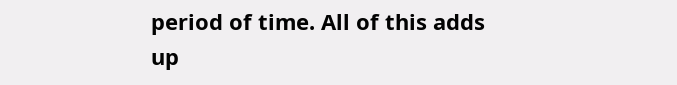period of time. All of this adds up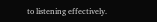to listening effectively.